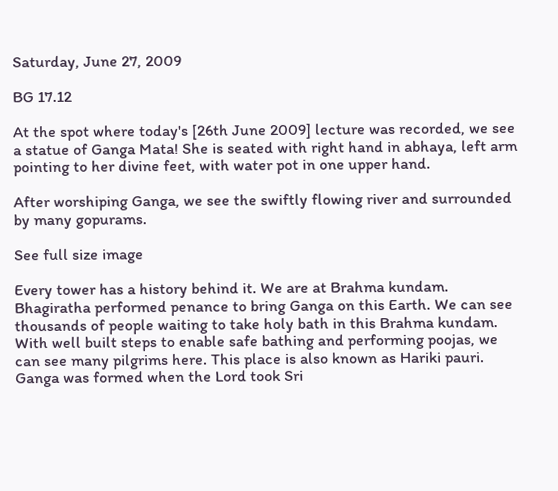Saturday, June 27, 2009

BG 17.12

At the spot where today's [26th June 2009] lecture was recorded, we see a statue of Ganga Mata! She is seated with right hand in abhaya, left arm pointing to her divine feet, with water pot in one upper hand.

After worshiping Ganga, we see the swiftly flowing river and surrounded by many gopurams.

See full size image

Every tower has a history behind it. We are at Brahma kundam. Bhagiratha performed penance to bring Ganga on this Earth. We can see thousands of people waiting to take holy bath in this Brahma kundam. With well built steps to enable safe bathing and performing poojas, we can see many pilgrims here. This place is also known as Hariki pauri. Ganga was formed when the Lord took Sri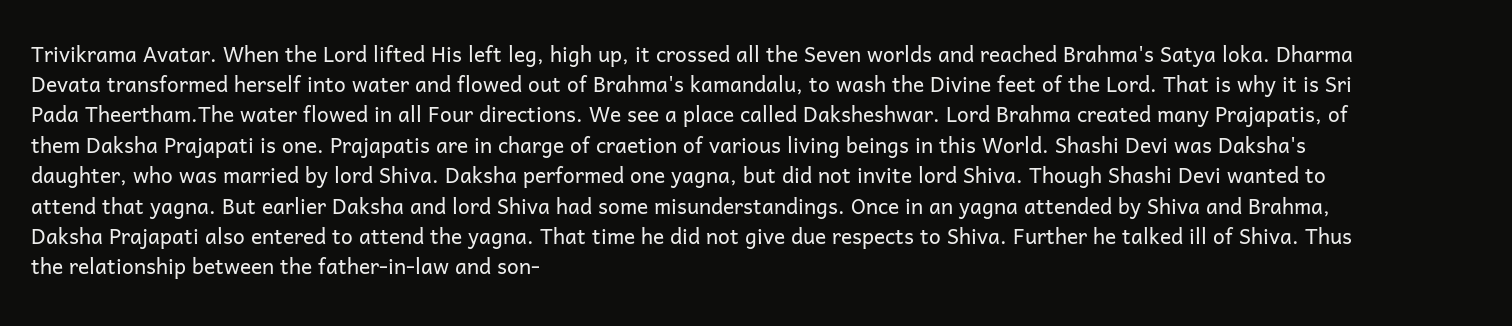Trivikrama Avatar. When the Lord lifted His left leg, high up, it crossed all the Seven worlds and reached Brahma's Satya loka. Dharma Devata transformed herself into water and flowed out of Brahma's kamandalu, to wash the Divine feet of the Lord. That is why it is Sri Pada Theertham.The water flowed in all Four directions. We see a place called Daksheshwar. Lord Brahma created many Prajapatis, of them Daksha Prajapati is one. Prajapatis are in charge of craetion of various living beings in this World. Shashi Devi was Daksha's daughter, who was married by lord Shiva. Daksha performed one yagna, but did not invite lord Shiva. Though Shashi Devi wanted to attend that yagna. But earlier Daksha and lord Shiva had some misunderstandings. Once in an yagna attended by Shiva and Brahma, Daksha Prajapati also entered to attend the yagna. That time he did not give due respects to Shiva. Further he talked ill of Shiva. Thus the relationship between the father-in-law and son-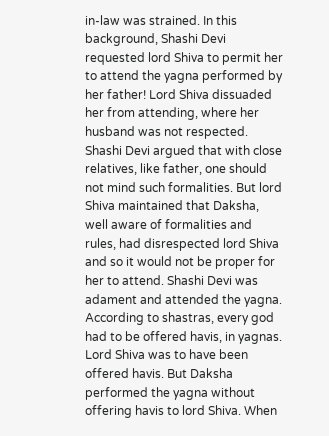in-law was strained. In this background, Shashi Devi requested lord Shiva to permit her to attend the yagna performed by her father! Lord Shiva dissuaded her from attending, where her husband was not respected. Shashi Devi argued that with close relatives, like father, one should not mind such formalities. But lord Shiva maintained that Daksha, well aware of formalities and rules, had disrespected lord Shiva and so it would not be proper for her to attend. Shashi Devi was adament and attended the yagna. According to shastras, every god had to be offered havis, in yagnas. Lord Shiva was to have been offered havis. But Daksha performed the yagna without offering havis to lord Shiva. When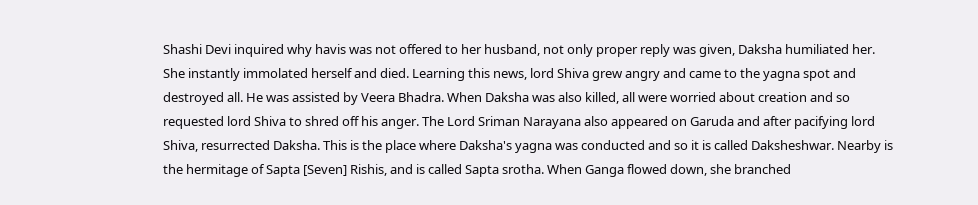Shashi Devi inquired why havis was not offered to her husband, not only proper reply was given, Daksha humiliated her. She instantly immolated herself and died. Learning this news, lord Shiva grew angry and came to the yagna spot and destroyed all. He was assisted by Veera Bhadra. When Daksha was also killed, all were worried about creation and so requested lord Shiva to shred off his anger. The Lord Sriman Narayana also appeared on Garuda and after pacifying lord Shiva, resurrected Daksha. This is the place where Daksha's yagna was conducted and so it is called Daksheshwar. Nearby is the hermitage of Sapta [Seven] Rishis, and is called Sapta srotha. When Ganga flowed down, she branched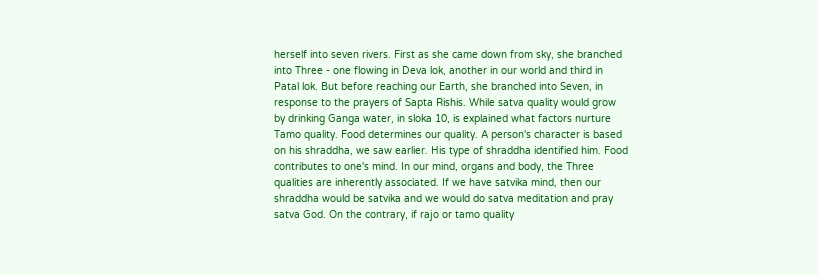herself into seven rivers. First as she came down from sky, she branched into Three - one flowing in Deva lok, another in our world and third in Patal lok. But before reaching our Earth, she branched into Seven, in response to the prayers of Sapta Rishis. While satva quality would grow by drinking Ganga water, in sloka 10, is explained what factors nurture Tamo quality. Food determines our quality. A person's character is based on his shraddha, we saw earlier. His type of shraddha identified him. Food contributes to one's mind. In our mind, organs and body, the Three qualities are inherently associated. If we have satvika mind, then our shraddha would be satvika and we would do satva meditation and pray satva God. On the contrary, if rajo or tamo quality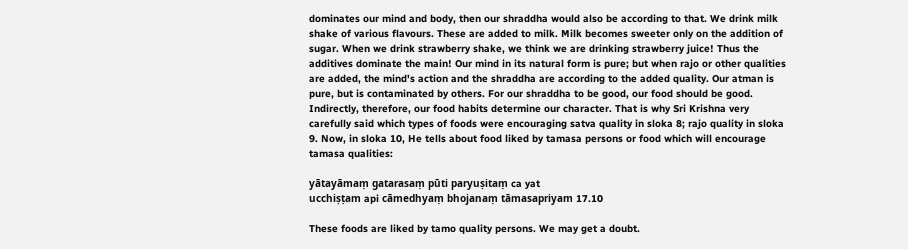dominates our mind and body, then our shraddha would also be according to that. We drink milk shake of various flavours. These are added to milk. Milk becomes sweeter only on the addition of sugar. When we drink strawberry shake, we think we are drinking strawberry juice! Thus the additives dominate the main! Our mind in its natural form is pure; but when rajo or other qualities are added, the mind's action and the shraddha are according to the added quality. Our atman is pure, but is contaminated by others. For our shraddha to be good, our food should be good. Indirectly, therefore, our food habits determine our character. That is why Sri Krishna very carefully said which types of foods were encouraging satva quality in sloka 8; rajo quality in sloka 9. Now, in sloka 10, He tells about food liked by tamasa persons or food which will encourage tamasa qualities:

yātayāmaṃ gatarasaṃ pūti paryuṣitaṃ ca yat
ucchiṣṭam api cāmedhyaṃ bhojanaṃ tāmasapriyam 17.10

These foods are liked by tamo quality persons. We may get a doubt.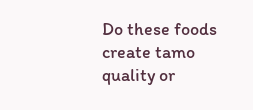Do these foods create tamo quality or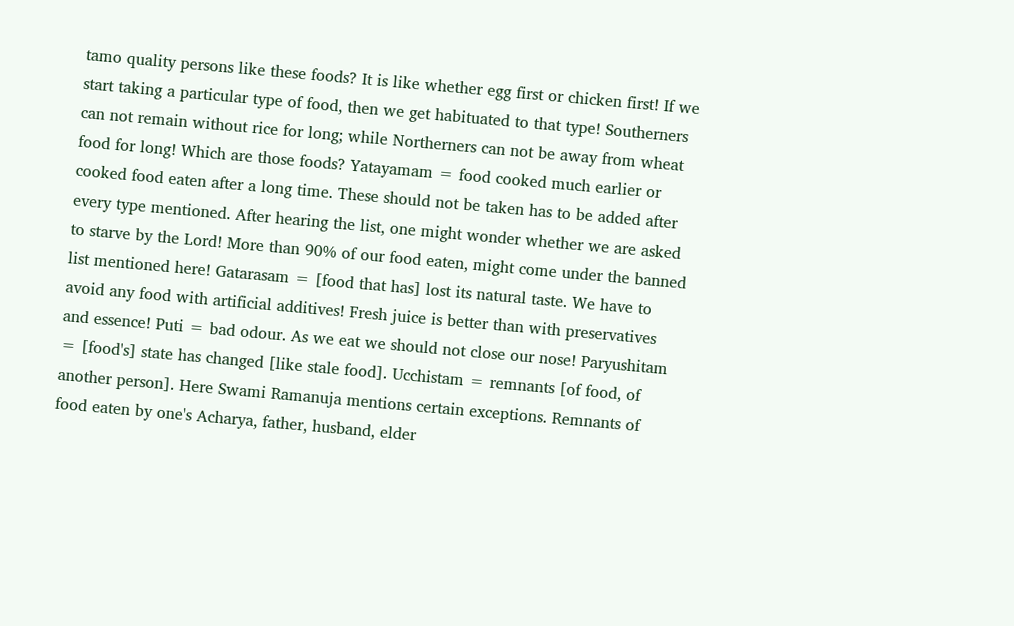tamo quality persons like these foods? It is like whether egg first or chicken first! If we start taking a particular type of food, then we get habituated to that type! Southerners can not remain without rice for long; while Northerners can not be away from wheat food for long! Which are those foods? Yatayamam = food cooked much earlier or cooked food eaten after a long time. These should not be taken has to be added after every type mentioned. After hearing the list, one might wonder whether we are asked to starve by the Lord! More than 90% of our food eaten, might come under the banned list mentioned here! Gatarasam = [food that has] lost its natural taste. We have to avoid any food with artificial additives! Fresh juice is better than with preservatives and essence! Puti = bad odour. As we eat we should not close our nose! Paryushitam = [food's] state has changed [like stale food]. Ucchistam = remnants [of food, of another person]. Here Swami Ramanuja mentions certain exceptions. Remnants of food eaten by one's Acharya, father, husband, elder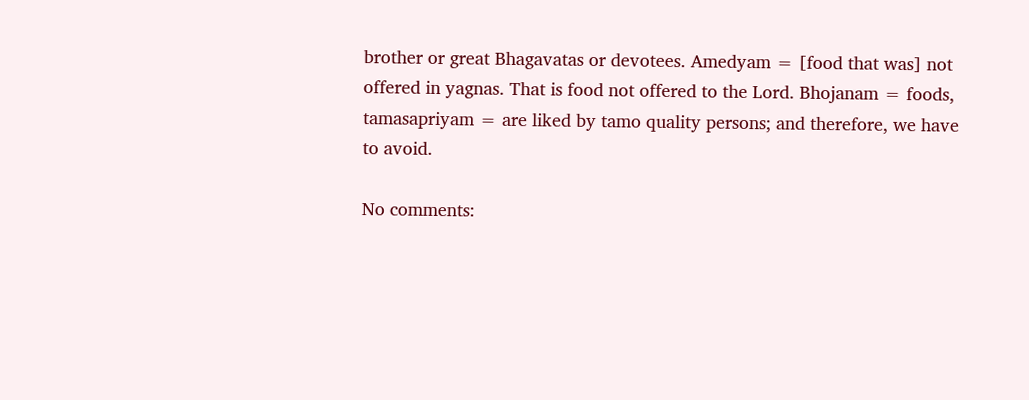brother or great Bhagavatas or devotees. Amedyam = [food that was] not offered in yagnas. That is food not offered to the Lord. Bhojanam = foods, tamasapriyam = are liked by tamo quality persons; and therefore, we have to avoid.

No comments: